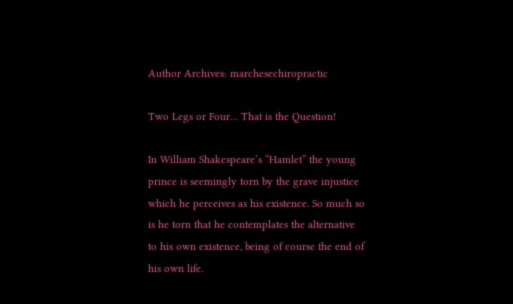Author Archives: marchesechiropractic

Two Legs or Four… That is the Question!

In William Shakespeare’s “Hamlet” the young prince is seemingly torn by the grave injustice which he perceives as his existence. So much so is he torn that he contemplates the alternative to his own existence, being of course the end of his own life.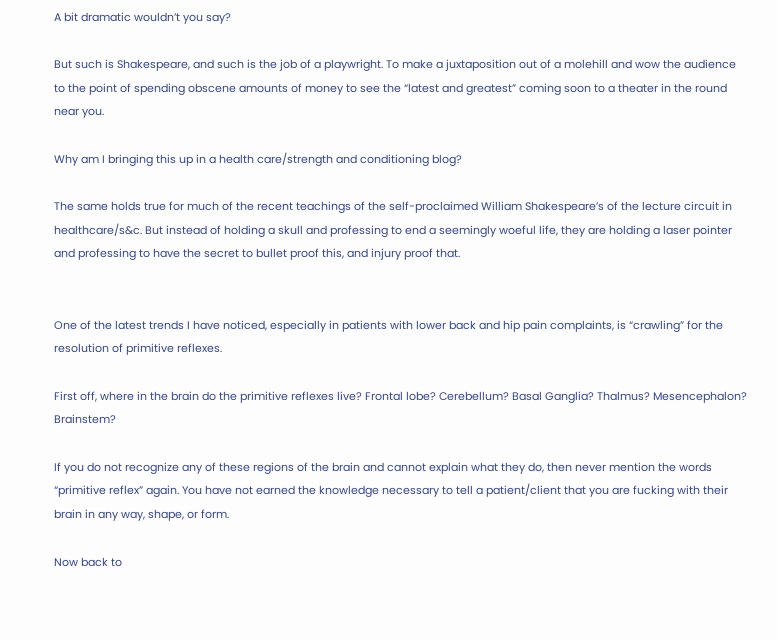A bit dramatic wouldn’t you say?

But such is Shakespeare, and such is the job of a playwright. To make a juxtaposition out of a molehill and wow the audience to the point of spending obscene amounts of money to see the “latest and greatest” coming soon to a theater in the round near you.

Why am I bringing this up in a health care/strength and conditioning blog?

The same holds true for much of the recent teachings of the self-proclaimed William Shakespeare’s of the lecture circuit in healthcare/s&c. But instead of holding a skull and professing to end a seemingly woeful life, they are holding a laser pointer and professing to have the secret to bullet proof this, and injury proof that.


One of the latest trends I have noticed, especially in patients with lower back and hip pain complaints, is “crawling” for the resolution of primitive reflexes.

First off, where in the brain do the primitive reflexes live? Frontal lobe? Cerebellum? Basal Ganglia? Thalmus? Mesencephalon? Brainstem?

If you do not recognize any of these regions of the brain and cannot explain what they do, then never mention the words “primitive reflex” again. You have not earned the knowledge necessary to tell a patient/client that you are fucking with their brain in any way, shape, or form.

Now back to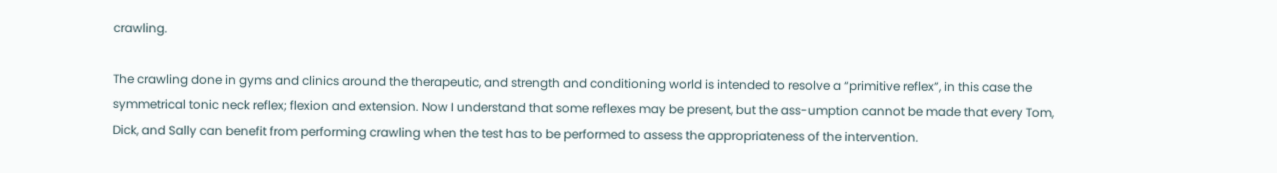crawling.

The crawling done in gyms and clinics around the therapeutic, and strength and conditioning world is intended to resolve a “primitive reflex”, in this case the symmetrical tonic neck reflex; flexion and extension. Now I understand that some reflexes may be present, but the ass-umption cannot be made that every Tom, Dick, and Sally can benefit from performing crawling when the test has to be performed to assess the appropriateness of the intervention.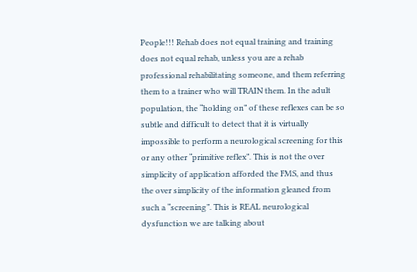People!!! Rehab does not equal training and training does not equal rehab, unless you are a rehab professional rehabilitating someone, and them referring them to a trainer who will TRAIN them. In the adult population, the “holding on” of these reflexes can be so subtle and difficult to detect that it is virtually impossible to perform a neurological screening for this or any other “primitive reflex”. This is not the over simplicity of application afforded the FMS, and thus the over simplicity of the information gleaned from such a “screening”. This is REAL neurological dysfunction we are talking about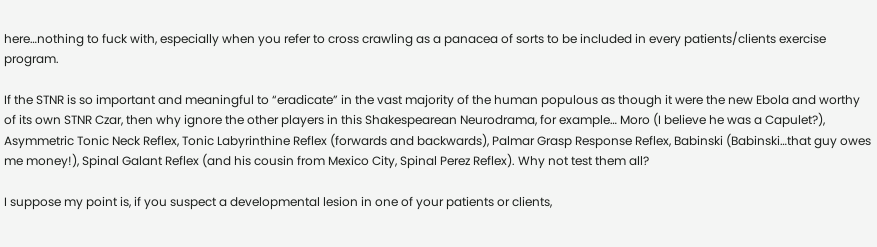here…nothing to fuck with, especially when you refer to cross crawling as a panacea of sorts to be included in every patients/clients exercise program.

If the STNR is so important and meaningful to “eradicate” in the vast majority of the human populous as though it were the new Ebola and worthy of its own STNR Czar, then why ignore the other players in this Shakespearean Neurodrama, for example… Moro (I believe he was a Capulet?), Asymmetric Tonic Neck Reflex, Tonic Labyrinthine Reflex (forwards and backwards), Palmar Grasp Response Reflex, Babinski (Babinski…that guy owes me money!), Spinal Galant Reflex (and his cousin from Mexico City, Spinal Perez Reflex). Why not test them all?

I suppose my point is, if you suspect a developmental lesion in one of your patients or clients,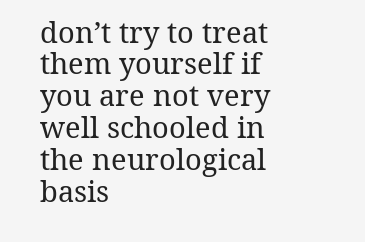don’t try to treat them yourself if you are not very well schooled in the neurological basis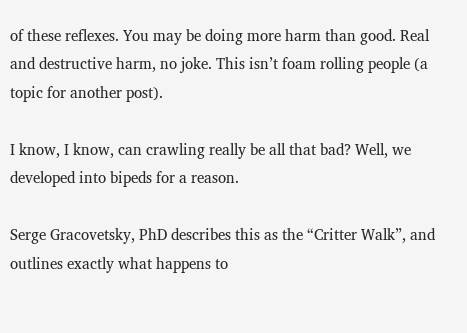of these reflexes. You may be doing more harm than good. Real and destructive harm, no joke. This isn’t foam rolling people (a topic for another post).

I know, I know, can crawling really be all that bad? Well, we developed into bipeds for a reason.

Serge Gracovetsky, PhD describes this as the “Critter Walk”, and outlines exactly what happens to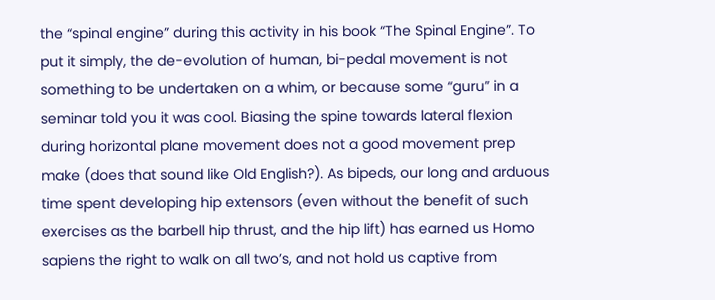the “spinal engine” during this activity in his book “The Spinal Engine”. To put it simply, the de-evolution of human, bi-pedal movement is not something to be undertaken on a whim, or because some “guru” in a seminar told you it was cool. Biasing the spine towards lateral flexion during horizontal plane movement does not a good movement prep make (does that sound like Old English?). As bipeds, our long and arduous time spent developing hip extensors (even without the benefit of such exercises as the barbell hip thrust, and the hip lift) has earned us Homo sapiens the right to walk on all two’s, and not hold us captive from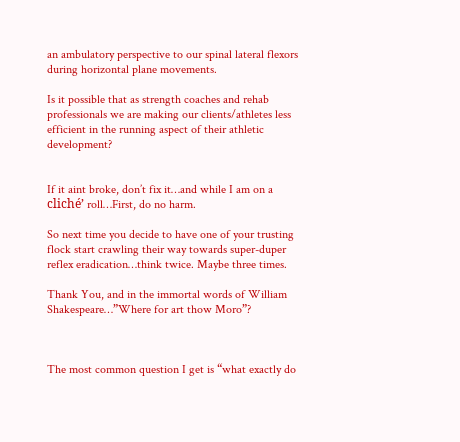an ambulatory perspective to our spinal lateral flexors during horizontal plane movements.

Is it possible that as strength coaches and rehab professionals we are making our clients/athletes less efficient in the running aspect of their athletic development?


If it aint broke, don’t fix it…and while I am on a cliché’ roll…First, do no harm.

So next time you decide to have one of your trusting flock start crawling their way towards super-duper reflex eradication…think twice. Maybe three times.

Thank You, and in the immortal words of William Shakespeare…”Where for art thow Moro”?



The most common question I get is “what exactly do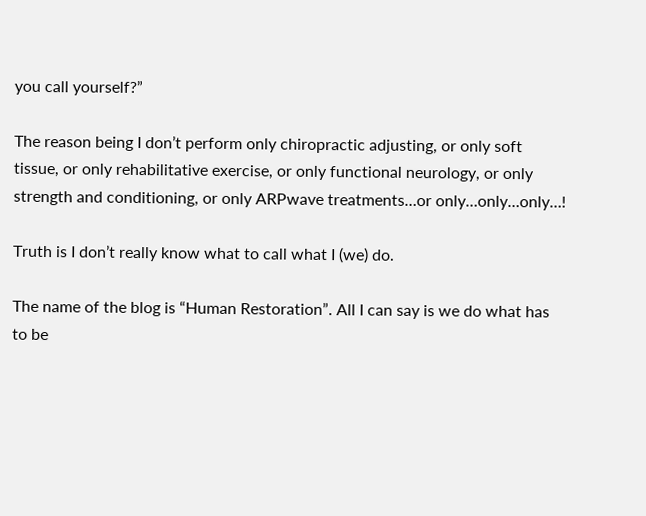you call yourself?”

The reason being I don’t perform only chiropractic adjusting, or only soft tissue, or only rehabilitative exercise, or only functional neurology, or only strength and conditioning, or only ARPwave treatments…or only…only…only…!

Truth is I don’t really know what to call what I (we) do.

The name of the blog is “Human Restoration”. All I can say is we do what has to be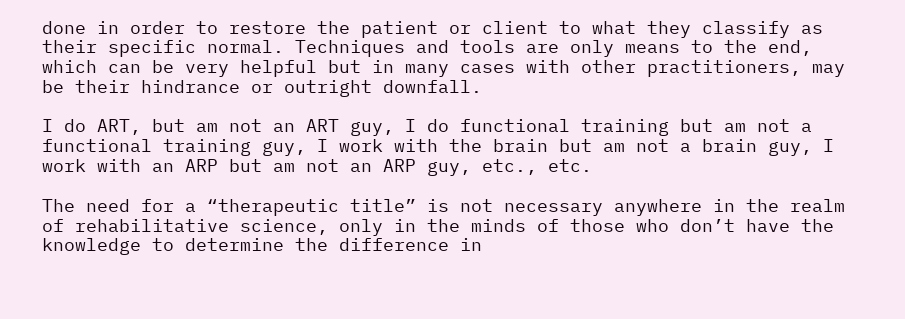done in order to restore the patient or client to what they classify as their specific normal. Techniques and tools are only means to the end, which can be very helpful but in many cases with other practitioners, may be their hindrance or outright downfall.

I do ART, but am not an ART guy, I do functional training but am not a functional training guy, I work with the brain but am not a brain guy, I work with an ARP but am not an ARP guy, etc., etc.

The need for a “therapeutic title” is not necessary anywhere in the realm of rehabilitative science, only in the minds of those who don’t have the knowledge to determine the difference in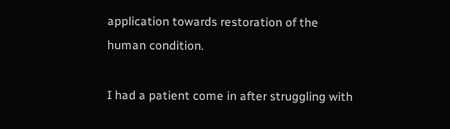application towards restoration of the human condition.

I had a patient come in after struggling with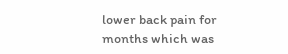lower back pain for months which was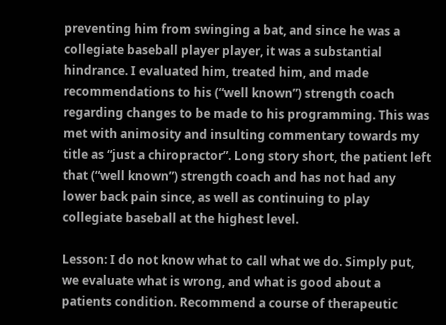preventing him from swinging a bat, and since he was a collegiate baseball player player, it was a substantial hindrance. I evaluated him, treated him, and made recommendations to his (“well known”) strength coach regarding changes to be made to his programming. This was met with animosity and insulting commentary towards my title as “just a chiropractor”. Long story short, the patient left that (“well known”) strength coach and has not had any lower back pain since, as well as continuing to play collegiate baseball at the highest level.

Lesson: I do not know what to call what we do. Simply put, we evaluate what is wrong, and what is good about a patients condition. Recommend a course of therapeutic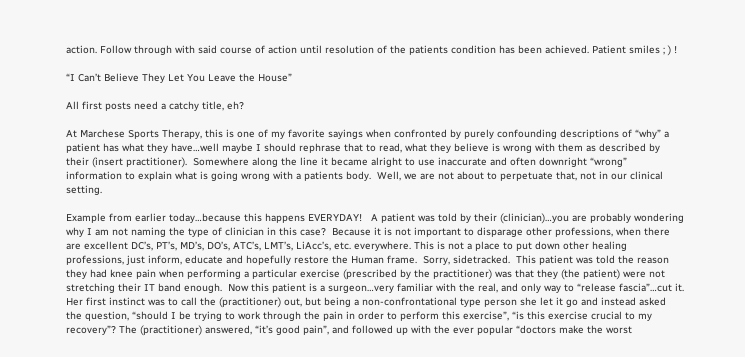action. Follow through with said course of action until resolution of the patients condition has been achieved. Patient smiles ; ) !

“I Can’t Believe They Let You Leave the House”

All first posts need a catchy title, eh?

At Marchese Sports Therapy, this is one of my favorite sayings when confronted by purely confounding descriptions of “why” a patient has what they have…well maybe I should rephrase that to read, what they believe is wrong with them as described by their (insert practitioner).  Somewhere along the line it became alright to use inaccurate and often downright “wrong” information to explain what is going wrong with a patients body.  Well, we are not about to perpetuate that, not in our clinical setting.

Example from earlier today…because this happens EVERYDAY!   A patient was told by their (clinician)…you are probably wondering why I am not naming the type of clinician in this case?  Because it is not important to disparage other professions, when there are excellent DC’s, PT’s, MD’s, DO’s, ATC’s, LMT’s, LiAcc’s, etc. everywhere. This is not a place to put down other healing professions, just inform, educate and hopefully restore the Human frame.  Sorry, sidetracked.  This patient was told the reason they had knee pain when performing a particular exercise (prescribed by the practitioner) was that they (the patient) were not stretching their IT band enough.  Now this patient is a surgeon…very familiar with the real, and only way to “release fascia”…cut it.  Her first instinct was to call the (practitioner) out, but being a non-confrontational type person she let it go and instead asked the question, “should I be trying to work through the pain in order to perform this exercise”, “is this exercise crucial to my recovery”? The (practitioner) answered, “it’s good pain”, and followed up with the ever popular “doctors make the worst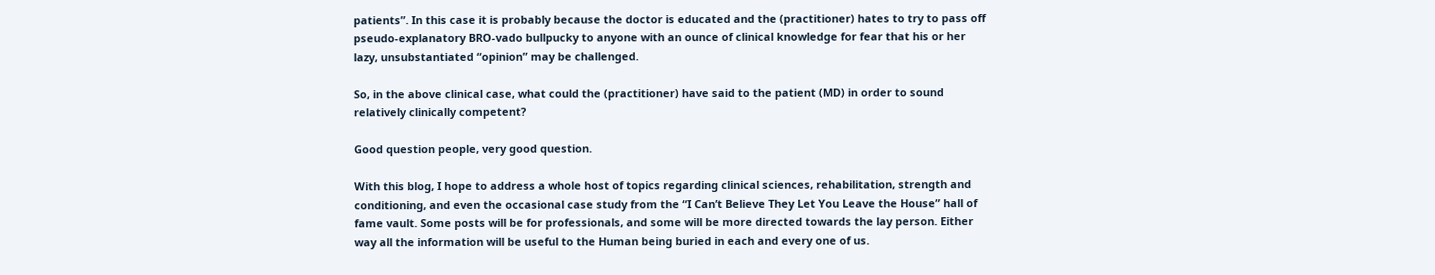patients”. In this case it is probably because the doctor is educated and the (practitioner) hates to try to pass off pseudo-explanatory BRO-vado bullpucky to anyone with an ounce of clinical knowledge for fear that his or her lazy, unsubstantiated “opinion” may be challenged.

So, in the above clinical case, what could the (practitioner) have said to the patient (MD) in order to sound relatively clinically competent?

Good question people, very good question.

With this blog, I hope to address a whole host of topics regarding clinical sciences, rehabilitation, strength and conditioning, and even the occasional case study from the “I Can’t Believe They Let You Leave the House” hall of fame vault. Some posts will be for professionals, and some will be more directed towards the lay person. Either way all the information will be useful to the Human being buried in each and every one of us.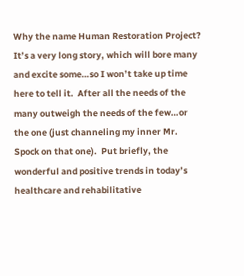Why the name Human Restoration Project? It’s a very long story, which will bore many and excite some…so I won’t take up time here to tell it.  After all the needs of the many outweigh the needs of the few…or the one (just channeling my inner Mr. Spock on that one).  Put briefly, the wonderful and positive trends in today’s healthcare and rehabilitative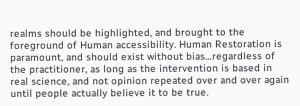realms should be highlighted, and brought to the foreground of Human accessibility. Human Restoration is paramount, and should exist without bias…regardless of the practitioner, as long as the intervention is based in real science, and not opinion repeated over and over again until people actually believe it to be true.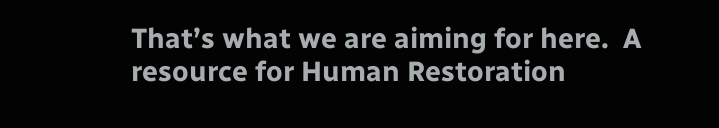That’s what we are aiming for here.  A resource for Human Restoration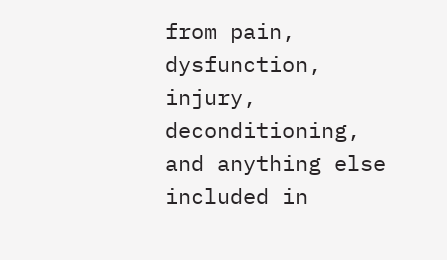from pain, dysfunction, injury, deconditioning, and anything else included in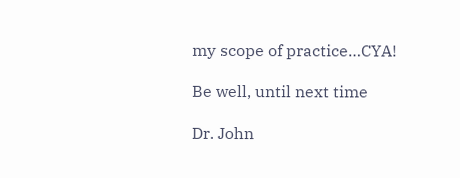my scope of practice…CYA!

Be well, until next time

Dr. John